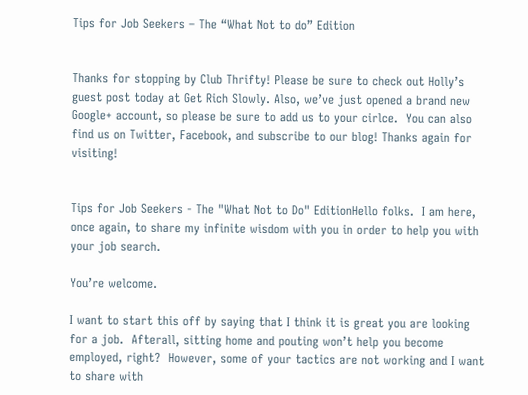Tips for Job Seekers – The “What Not to do” Edition


Thanks for stopping by Club Thrifty! Please be sure to check out Holly’s guest post today at Get Rich Slowly. Also, we’ve just opened a brand new Google+ account, so please be sure to add us to your cirlce.  You can also find us on Twitter, Facebook, and subscribe to our blog! Thanks again for visiting!


Tips for Job Seekers - The "What Not to Do" EditionHello folks.  I am here, once again, to share my infinite wisdom with you in order to help you with your job search.

You’re welcome.

I want to start this off by saying that I think it is great you are looking for a job.  Afterall, sitting home and pouting won’t help you become employed, right?  However, some of your tactics are not working and I want to share with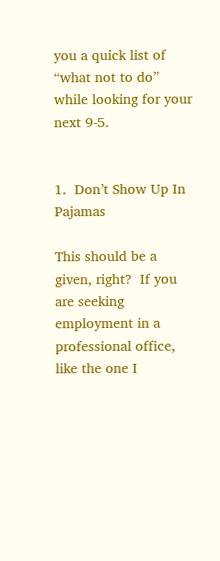you a quick list of “what not to do” while looking for your next 9-5.


1.  Don’t Show Up In Pajamas

This should be a given, right?  If you are seeking employment in a professional office, like the one I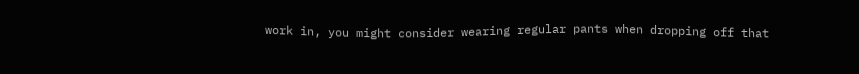work in, you might consider wearing regular pants when dropping off that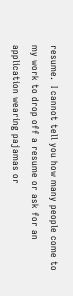resume.  I cannot tell you how many people come to my work to drop off a resume or ask for an application wearing pajamas or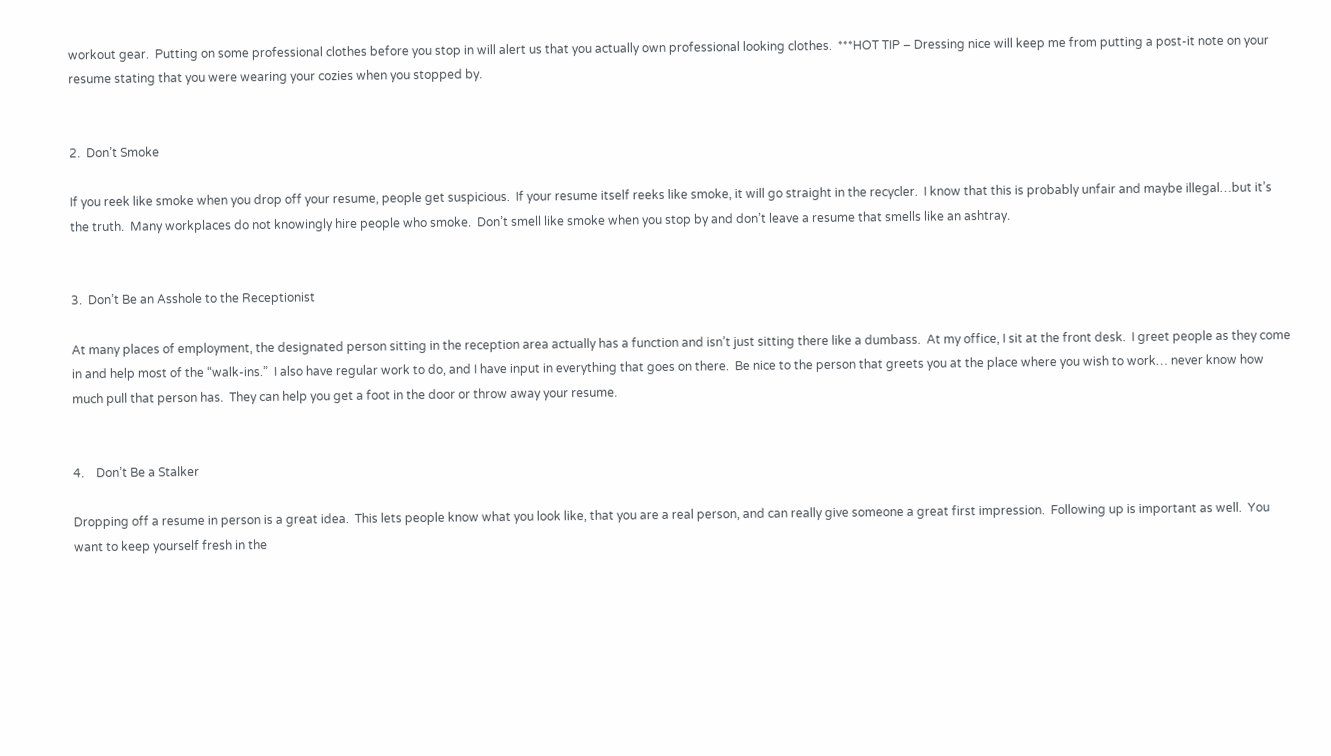workout gear.  Putting on some professional clothes before you stop in will alert us that you actually own professional looking clothes.  ***HOT TIP – Dressing nice will keep me from putting a post-it note on your resume stating that you were wearing your cozies when you stopped by.


2.  Don’t Smoke

If you reek like smoke when you drop off your resume, people get suspicious.  If your resume itself reeks like smoke, it will go straight in the recycler.  I know that this is probably unfair and maybe illegal…but it’s the truth.  Many workplaces do not knowingly hire people who smoke.  Don’t smell like smoke when you stop by and don’t leave a resume that smells like an ashtray.


3.  Don’t Be an Asshole to the Receptionist

At many places of employment, the designated person sitting in the reception area actually has a function and isn’t just sitting there like a dumbass.  At my office, I sit at the front desk.  I greet people as they come in and help most of the “walk-ins.”  I also have regular work to do, and I have input in everything that goes on there.  Be nice to the person that greets you at the place where you wish to work… never know how much pull that person has.  They can help you get a foot in the door or throw away your resume.


4.    Don’t Be a Stalker

Dropping off a resume in person is a great idea.  This lets people know what you look like, that you are a real person, and can really give someone a great first impression.  Following up is important as well.  You want to keep yourself fresh in the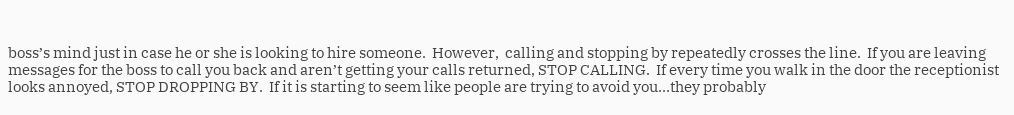boss’s mind just in case he or she is looking to hire someone.  However,  calling and stopping by repeatedly crosses the line.  If you are leaving messages for the boss to call you back and aren’t getting your calls returned, STOP CALLING.  If every time you walk in the door the receptionist looks annoyed, STOP DROPPING BY.  If it is starting to seem like people are trying to avoid you…they probably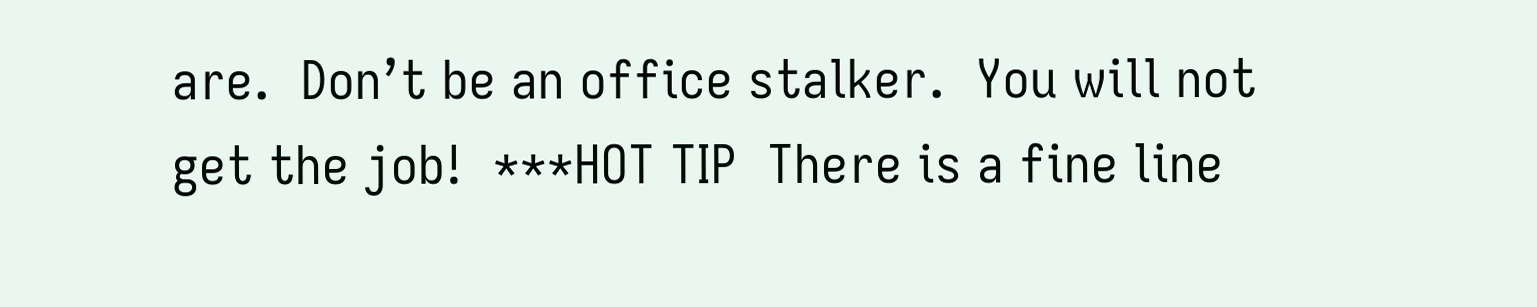are.  Don’t be an office stalker.  You will not get the job!  ***HOT TIP  There is a fine line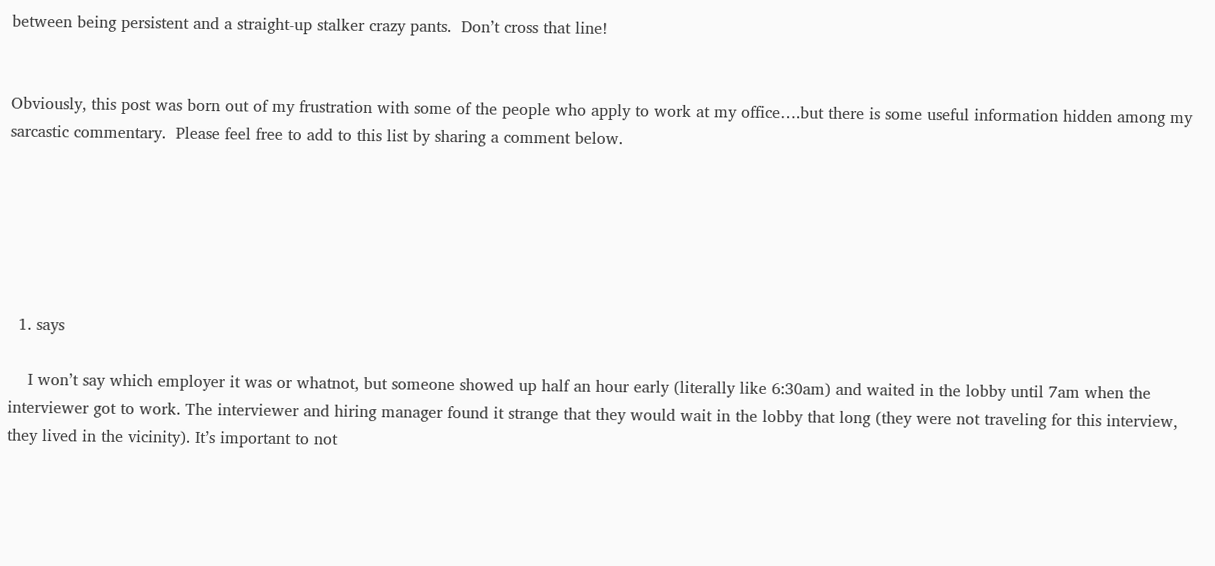between being persistent and a straight-up stalker crazy pants.  Don’t cross that line!


Obviously, this post was born out of my frustration with some of the people who apply to work at my office….but there is some useful information hidden among my sarcastic commentary.  Please feel free to add to this list by sharing a comment below.






  1. says

    I won’t say which employer it was or whatnot, but someone showed up half an hour early (literally like 6:30am) and waited in the lobby until 7am when the interviewer got to work. The interviewer and hiring manager found it strange that they would wait in the lobby that long (they were not traveling for this interview, they lived in the vicinity). It’s important to not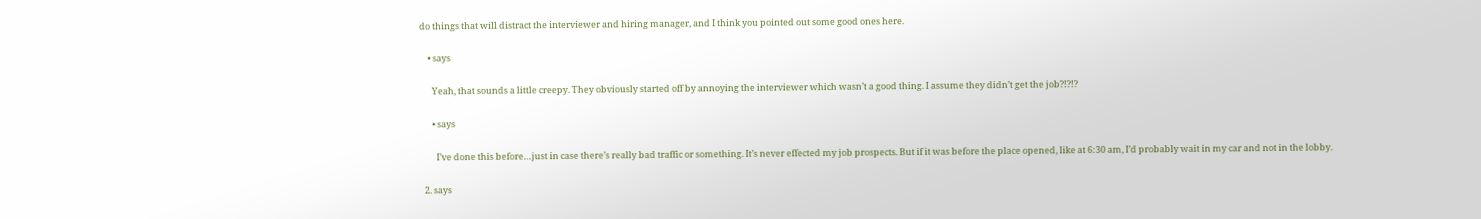do things that will distract the interviewer and hiring manager, and I think you pointed out some good ones here.

    • says

      Yeah, that sounds a little creepy. They obviously started off by annoying the interviewer which wasn’t a good thing. I assume they didn’t get the job?!?!?

      • says

        I’ve done this before…just in case there’s really bad traffic or something. It’s never effected my job prospects. But if it was before the place opened, like at 6:30 am, I’d probably wait in my car and not in the lobby.

  2. says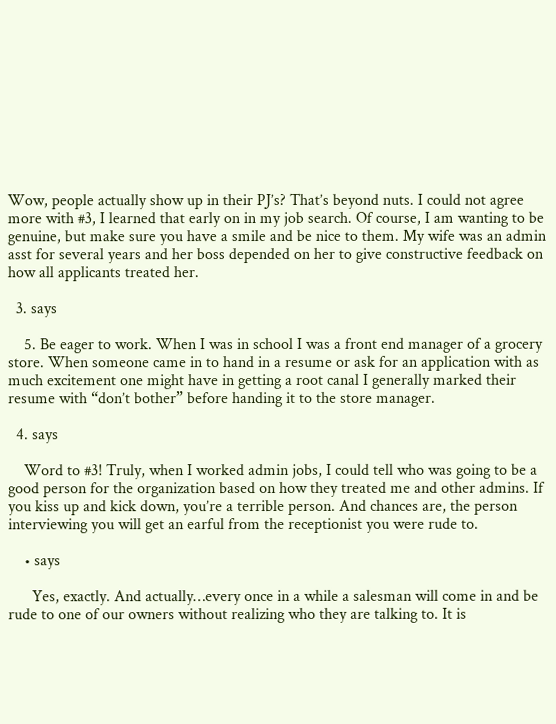Wow, people actually show up in their PJ’s? That’s beyond nuts. I could not agree more with #3, I learned that early on in my job search. Of course, I am wanting to be genuine, but make sure you have a smile and be nice to them. My wife was an admin asst for several years and her boss depended on her to give constructive feedback on how all applicants treated her.

  3. says

    5. Be eager to work. When I was in school I was a front end manager of a grocery store. When someone came in to hand in a resume or ask for an application with as much excitement one might have in getting a root canal I generally marked their resume with “don’t bother” before handing it to the store manager.

  4. says

    Word to #3! Truly, when I worked admin jobs, I could tell who was going to be a good person for the organization based on how they treated me and other admins. If you kiss up and kick down, you’re a terrible person. And chances are, the person interviewing you will get an earful from the receptionist you were rude to.

    • says

      Yes, exactly. And actually…every once in a while a salesman will come in and be rude to one of our owners without realizing who they are talking to. It is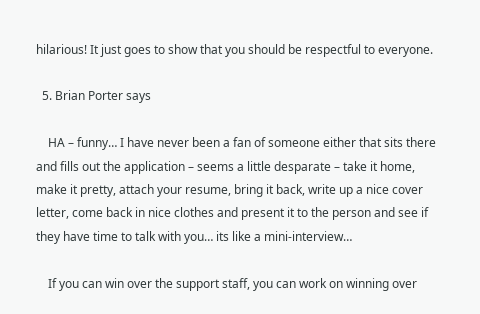hilarious! It just goes to show that you should be respectful to everyone.

  5. Brian Porter says

    HA – funny… I have never been a fan of someone either that sits there and fills out the application – seems a little desparate – take it home, make it pretty, attach your resume, bring it back, write up a nice cover letter, come back in nice clothes and present it to the person and see if they have time to talk with you… its like a mini-interview…

    If you can win over the support staff, you can work on winning over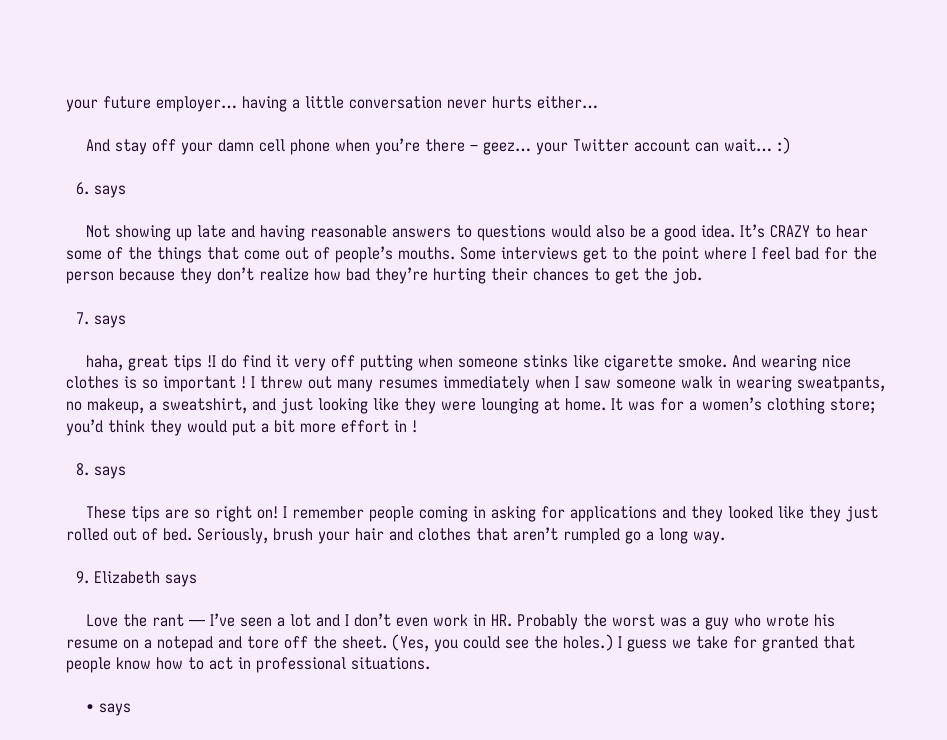your future employer… having a little conversation never hurts either…

    And stay off your damn cell phone when you’re there – geez… your Twitter account can wait… :)

  6. says

    Not showing up late and having reasonable answers to questions would also be a good idea. It’s CRAZY to hear some of the things that come out of people’s mouths. Some interviews get to the point where I feel bad for the person because they don’t realize how bad they’re hurting their chances to get the job.

  7. says

    haha, great tips !I do find it very off putting when someone stinks like cigarette smoke. And wearing nice clothes is so important ! I threw out many resumes immediately when I saw someone walk in wearing sweatpants, no makeup, a sweatshirt, and just looking like they were lounging at home. It was for a women’s clothing store; you’d think they would put a bit more effort in !

  8. says

    These tips are so right on! I remember people coming in asking for applications and they looked like they just rolled out of bed. Seriously, brush your hair and clothes that aren’t rumpled go a long way.

  9. Elizabeth says

    Love the rant — I’ve seen a lot and I don’t even work in HR. Probably the worst was a guy who wrote his resume on a notepad and tore off the sheet. (Yes, you could see the holes.) I guess we take for granted that people know how to act in professional situations.

    • says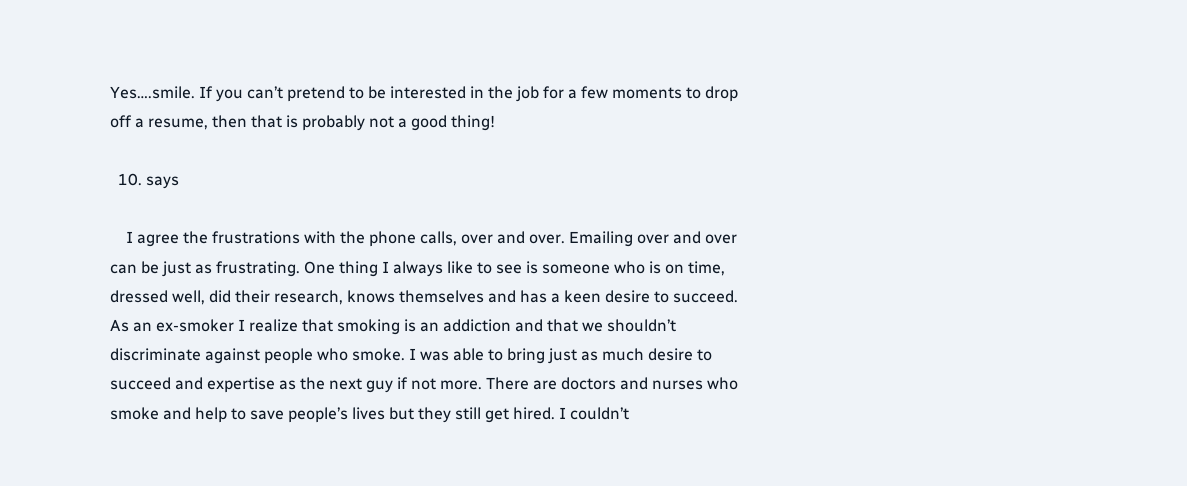Yes….smile. If you can’t pretend to be interested in the job for a few moments to drop off a resume, then that is probably not a good thing!

  10. says

    I agree the frustrations with the phone calls, over and over. Emailing over and over can be just as frustrating. One thing I always like to see is someone who is on time, dressed well, did their research, knows themselves and has a keen desire to succeed. As an ex-smoker I realize that smoking is an addiction and that we shouldn’t discriminate against people who smoke. I was able to bring just as much desire to succeed and expertise as the next guy if not more. There are doctors and nurses who smoke and help to save people’s lives but they still get hired. I couldn’t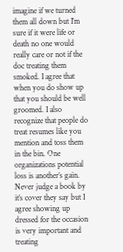imagine if we turned them all down but I’m sure if it were life or death no one would really care or not if the doc treating them smoked. I agree that when you do show up that you should be well groomed. I also recognize that people do treat resumes like you mention and toss them in the bin. One organizations potential loss is another’s gain. Never judge a book by it’s cover they say but I agree showing up dressed for the occasion is very important and treating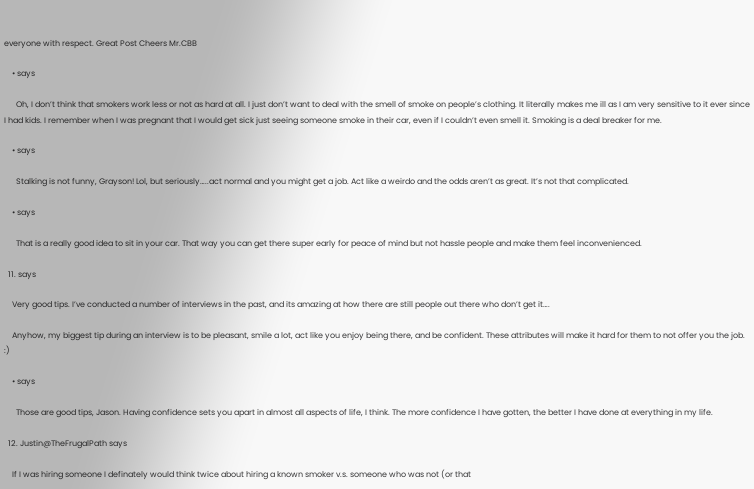everyone with respect. Great Post Cheers Mr.CBB

    • says

      Oh, I don’t think that smokers work less or not as hard at all. I just don’t want to deal with the smell of smoke on people’s clothing. It literally makes me ill as I am very sensitive to it ever since I had kids. I remember when I was pregnant that I would get sick just seeing someone smoke in their car, even if I couldn’t even smell it. Smoking is a deal breaker for me.

    • says

      Stalking is not funny, Grayson! Lol, but seriously…..act normal and you might get a job. Act like a weirdo and the odds aren’t as great. It’s not that complicated.

    • says

      That is a really good idea to sit in your car. That way you can get there super early for peace of mind but not hassle people and make them feel inconvenienced.

  11. says

    Very good tips. I’ve conducted a number of interviews in the past, and its amazing at how there are still people out there who don’t get it….

    Anyhow, my biggest tip during an interview is to be pleasant, smile a lot, act like you enjoy being there, and be confident. These attributes will make it hard for them to not offer you the job. :)

    • says

      Those are good tips, Jason. Having confidence sets you apart in almost all aspects of life, I think. The more confidence I have gotten, the better I have done at everything in my life.

  12. Justin@TheFrugalPath says

    If I was hiring someone I definately would think twice about hiring a known smoker v.s. someone who was not (or that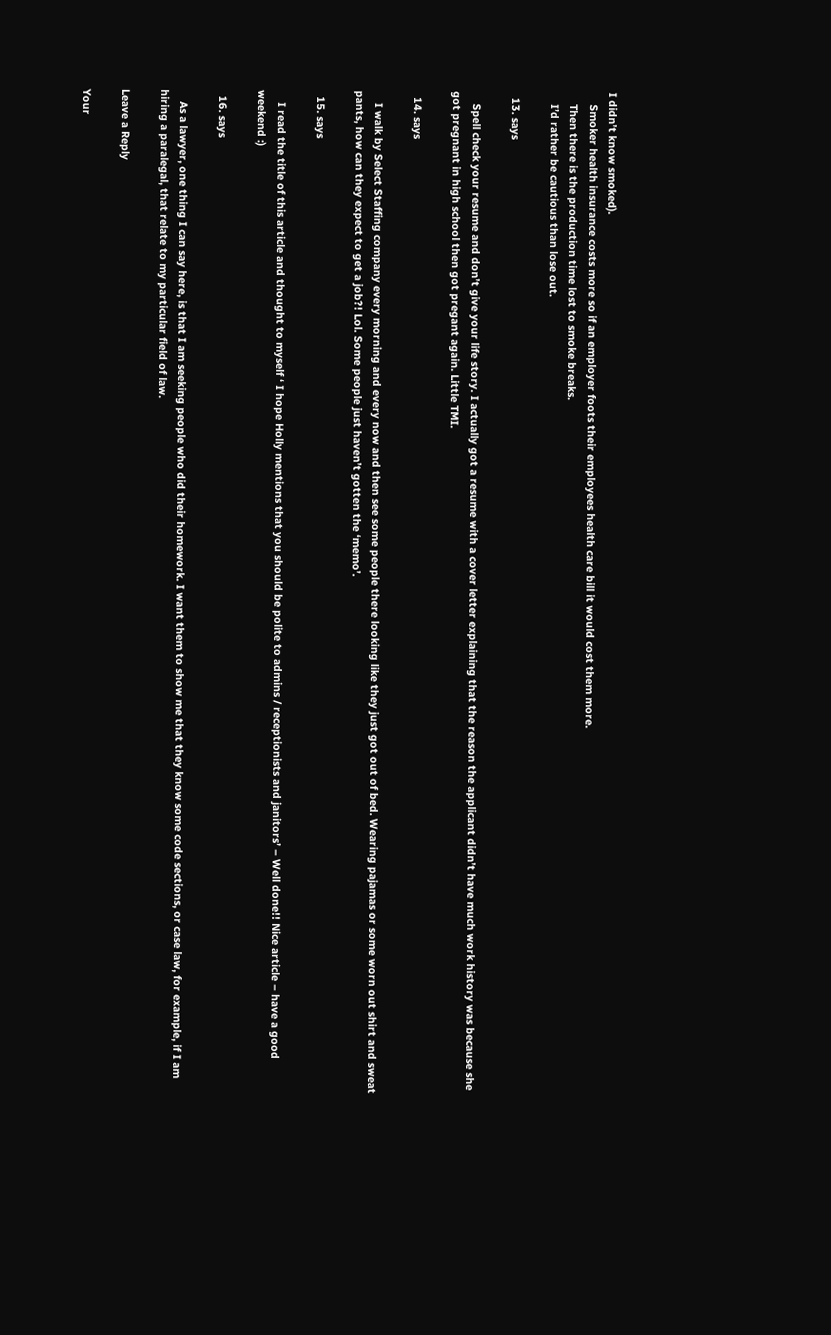I didn’t know smoked).
    Smoker health insurance costs more so if an employer foots their employees health care bill it would cost them more.
    Then there is the production time lost to smoke breaks.
    I’d rather be cautious than lose out.

  13. says

    Spell check your resume and don’t give your life story. I actually got a resume with a cover letter explaining that the reason the applicant didn’t have much work history was because she got pregnant in high school then got pregant again. Little TMI.

  14. says

    I walk by Select Staffing company every morning and every now and then see some people there looking like they just got out of bed. Wearing pajamas or some worn out shirt and sweat pants, how can they expect to get a job?! Lol. Some people just haven’t gotten the ‘memo’.

  15. says

    I read the title of this article and thought to myself ‘ I hope Holly mentions that you should be polite to admins / receptionists and janitors’ – Well done!! Nice article – have a good weekend :)

  16. says

    As a lawyer, one thing I can say here, is that I am seeking people who did their homework. I want them to show me that they know some code sections, or case law, for example, if I am hiring a paralegal, that relate to my particular field of law.

Leave a Reply

Your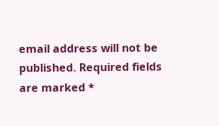email address will not be published. Required fields are marked *